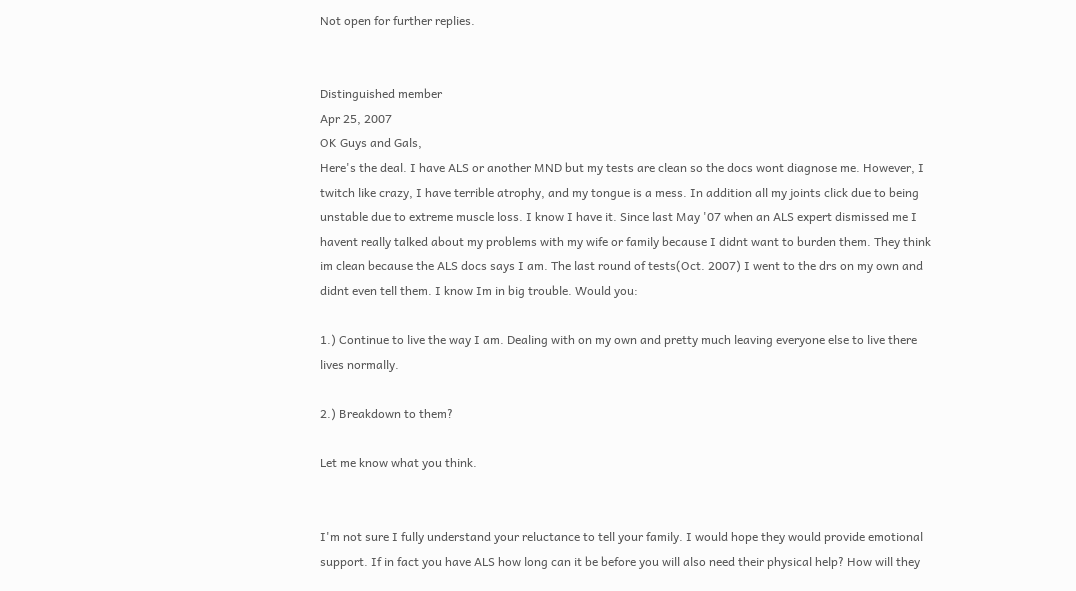Not open for further replies.


Distinguished member
Apr 25, 2007
OK Guys and Gals,
Here's the deal. I have ALS or another MND but my tests are clean so the docs wont diagnose me. However, I twitch like crazy, I have terrible atrophy, and my tongue is a mess. In addition all my joints click due to being unstable due to extreme muscle loss. I know I have it. Since last May '07 when an ALS expert dismissed me I havent really talked about my problems with my wife or family because I didnt want to burden them. They think im clean because the ALS docs says I am. The last round of tests(Oct. 2007) I went to the drs on my own and didnt even tell them. I know Im in big trouble. Would you:

1.) Continue to live the way I am. Dealing with on my own and pretty much leaving everyone else to live there lives normally.

2.) Breakdown to them?

Let me know what you think.


I'm not sure I fully understand your reluctance to tell your family. I would hope they would provide emotional support. If in fact you have ALS how long can it be before you will also need their physical help? How will they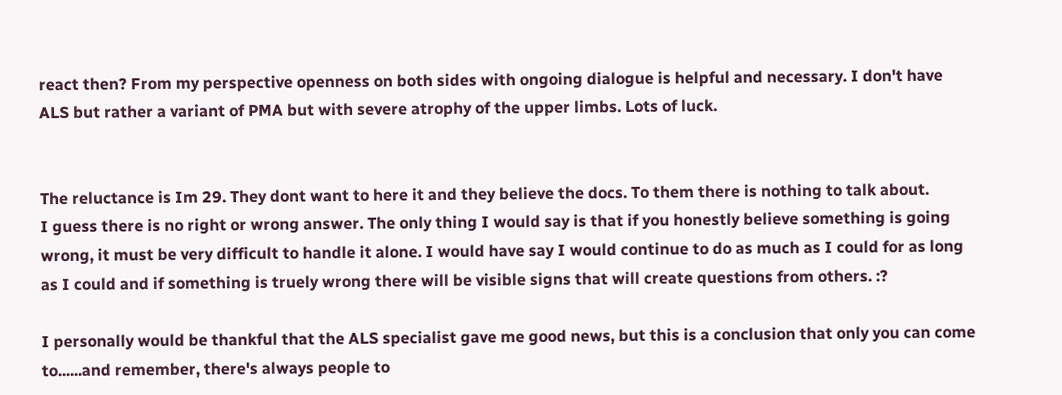react then? From my perspective openness on both sides with ongoing dialogue is helpful and necessary. I don't have ALS but rather a variant of PMA but with severe atrophy of the upper limbs. Lots of luck.


The reluctance is Im 29. They dont want to here it and they believe the docs. To them there is nothing to talk about.
I guess there is no right or wrong answer. The only thing I would say is that if you honestly believe something is going wrong, it must be very difficult to handle it alone. I would have say I would continue to do as much as I could for as long as I could and if something is truely wrong there will be visible signs that will create questions from others. :?

I personally would be thankful that the ALS specialist gave me good news, but this is a conclusion that only you can come to......and remember, there's always people to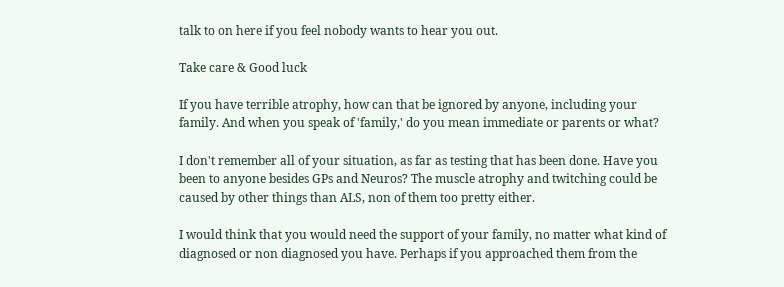talk to on here if you feel nobody wants to hear you out.

Take care & Good luck

If you have terrible atrophy, how can that be ignored by anyone, including your family. And when you speak of 'family,' do you mean immediate or parents or what?

I don't remember all of your situation, as far as testing that has been done. Have you been to anyone besides GPs and Neuros? The muscle atrophy and twitching could be caused by other things than ALS, non of them too pretty either.

I would think that you would need the support of your family, no matter what kind of diagnosed or non diagnosed you have. Perhaps if you approached them from the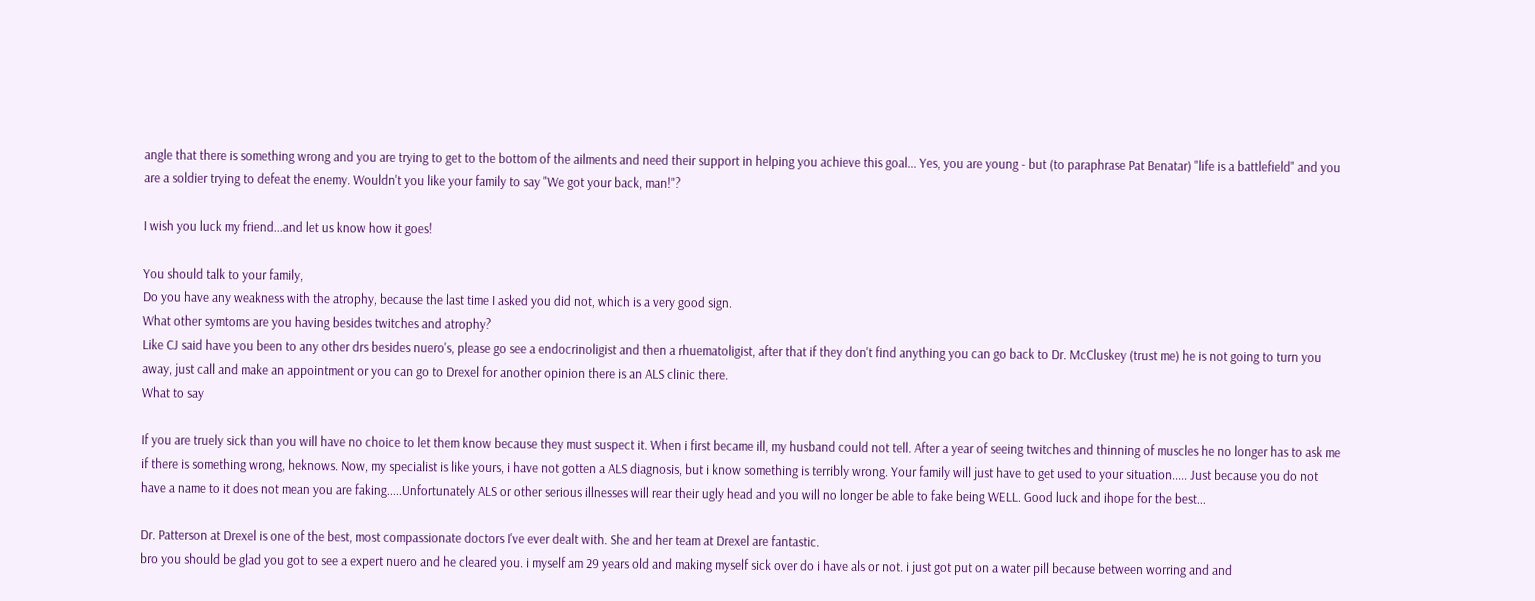angle that there is something wrong and you are trying to get to the bottom of the ailments and need their support in helping you achieve this goal... Yes, you are young - but (to paraphrase Pat Benatar) "life is a battlefield" and you are a soldier trying to defeat the enemy. Wouldn't you like your family to say "We got your back, man!"?

I wish you luck my friend...and let us know how it goes!

You should talk to your family,
Do you have any weakness with the atrophy, because the last time I asked you did not, which is a very good sign.
What other symtoms are you having besides twitches and atrophy?
Like CJ said have you been to any other drs besides nuero's, please go see a endocrinoligist and then a rhuematoligist, after that if they don't find anything you can go back to Dr. McCluskey (trust me) he is not going to turn you away, just call and make an appointment or you can go to Drexel for another opinion there is an ALS clinic there.
What to say

If you are truely sick than you will have no choice to let them know because they must suspect it. When i first became ill, my husband could not tell. After a year of seeing twitches and thinning of muscles he no longer has to ask me if there is something wrong, heknows. Now, my specialist is like yours, i have not gotten a ALS diagnosis, but i know something is terribly wrong. Your family will just have to get used to your situation..... Just because you do not have a name to it does not mean you are faking.....Unfortunately ALS or other serious illnesses will rear their ugly head and you will no longer be able to fake being WELL. Good luck and ihope for the best...

Dr. Patterson at Drexel is one of the best, most compassionate doctors I've ever dealt with. She and her team at Drexel are fantastic.
bro you should be glad you got to see a expert nuero and he cleared you. i myself am 29 years old and making myself sick over do i have als or not. i just got put on a water pill because between worring and and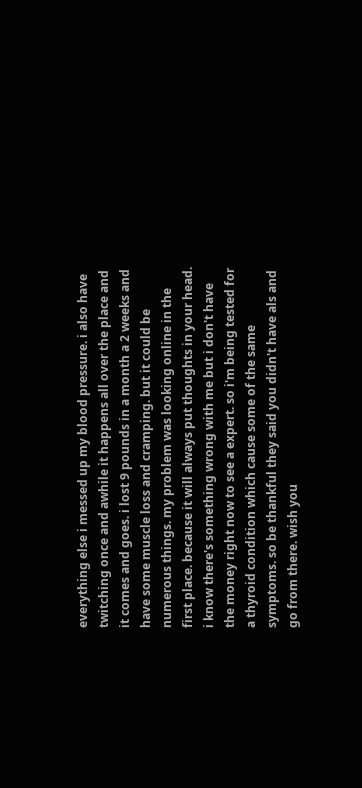everything else i messed up my blood pressure. i also have twitching once and awhile it happens all over the place and it comes and goes. i lost 9 pounds in a month a 2 weeks and have some muscle loss and cramping. but it could be numerous things. my problem was looking online in the first place. because it will always put thoughts in your head. i know there's something wrong with me but i don't have the money right now to see a expert. so i'm being tested for a thyroid condition which cause some of the same symptoms. so be thankful they said you didn't have als and go from there. wish you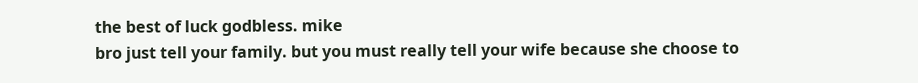the best of luck godbless. mike
bro just tell your family. but you must really tell your wife because she choose to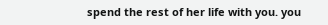spend the rest of her life with you. you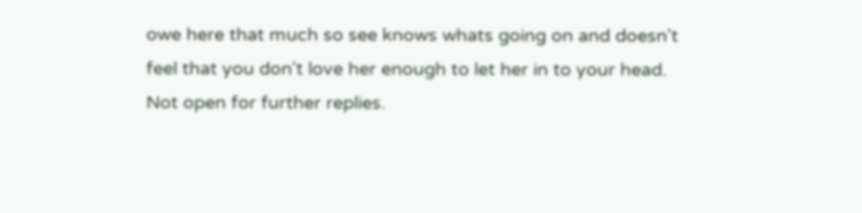owe here that much so see knows whats going on and doesn't feel that you don't love her enough to let her in to your head.
Not open for further replies.